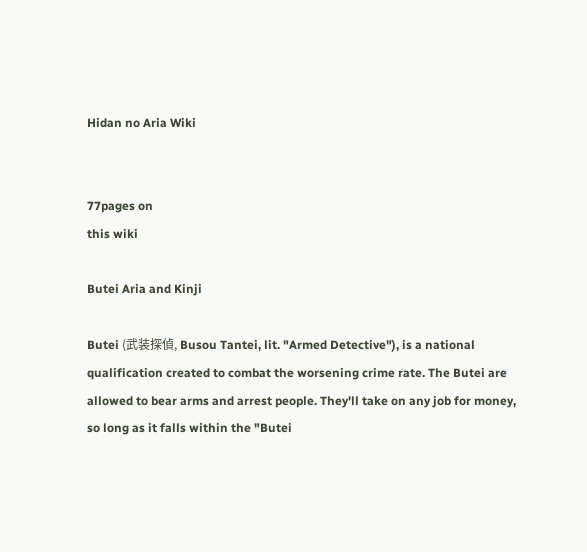Hidan no Aria Wiki


77pages on
this wiki

Butei Aria and Kinji

Butei (武装探偵, Busou Tantei, lit. "Armed Detective"), is a national qualification created to combat the worsening crime rate. The Butei are allowed to bear arms and arrest people. They'll take on any job for money, so long as it falls within the "Butei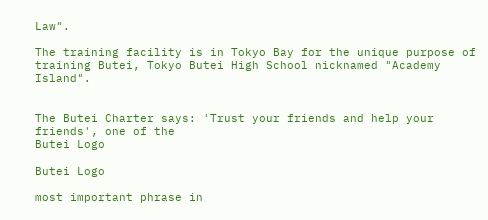Law".

The training facility is in Tokyo Bay for the unique purpose of training Butei, Tokyo Butei High School nicknamed "Academy Island".


The Butei Charter says: 'Trust your friends and help your friends', one of the
Butei Logo

Butei Logo

most important phrase in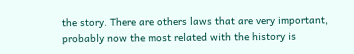the story. There are others laws that are very important, probably now the most related with the history is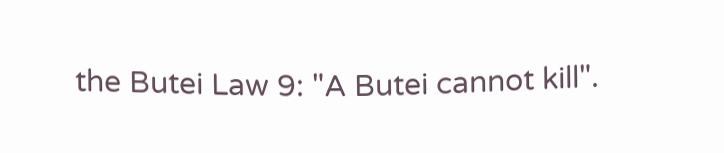the Butei Law 9: "A Butei cannot kill".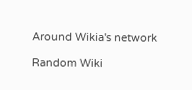Around Wikia's network

Random Wiki